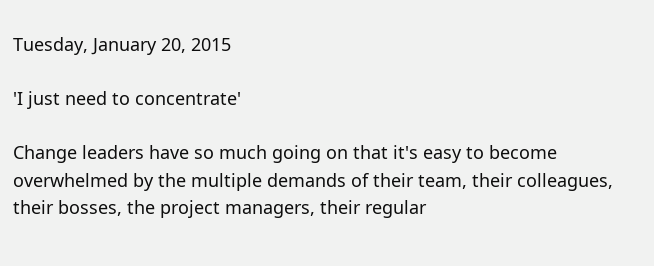Tuesday, January 20, 2015

'I just need to concentrate'

Change leaders have so much going on that it's easy to become overwhelmed by the multiple demands of their team, their colleagues, their bosses, the project managers, their regular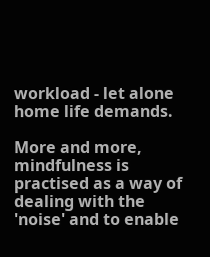workload - let alone home life demands.

More and more, mindfulness is practised as a way of dealing with the 'noise' and to enable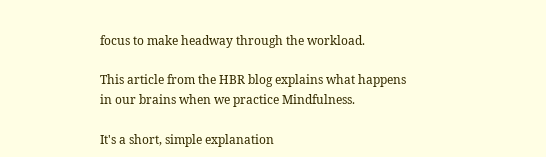focus to make headway through the workload.

This article from the HBR blog explains what happens in our brains when we practice Mindfulness.

It's a short, simple explanation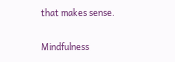that makes sense.

Mindfulness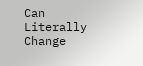Can Literally Change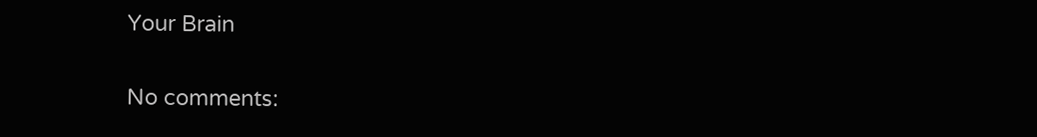Your Brain

No comments: